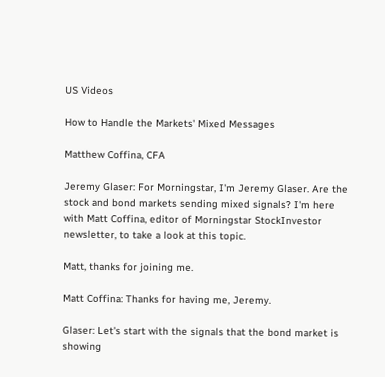US Videos

How to Handle the Markets' Mixed Messages

Matthew Coffina, CFA

Jeremy Glaser: For Morningstar, I'm Jeremy Glaser. Are the stock and bond markets sending mixed signals? I'm here with Matt Coffina, editor of Morningstar StockInvestor newsletter, to take a look at this topic.

Matt, thanks for joining me.

Matt Coffina: Thanks for having me, Jeremy.

Glaser: Let's start with the signals that the bond market is showing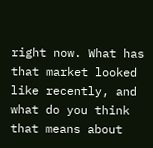right now. What has that market looked like recently, and what do you think that means about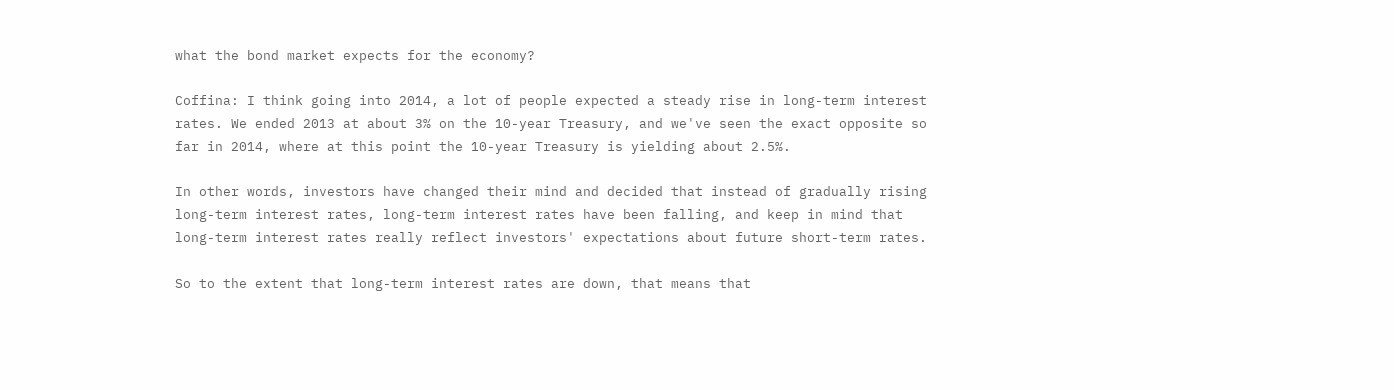what the bond market expects for the economy?

Coffina: I think going into 2014, a lot of people expected a steady rise in long-term interest rates. We ended 2013 at about 3% on the 10-year Treasury, and we've seen the exact opposite so far in 2014, where at this point the 10-year Treasury is yielding about 2.5%.

In other words, investors have changed their mind and decided that instead of gradually rising long-term interest rates, long-term interest rates have been falling, and keep in mind that long-term interest rates really reflect investors' expectations about future short-term rates.

So to the extent that long-term interest rates are down, that means that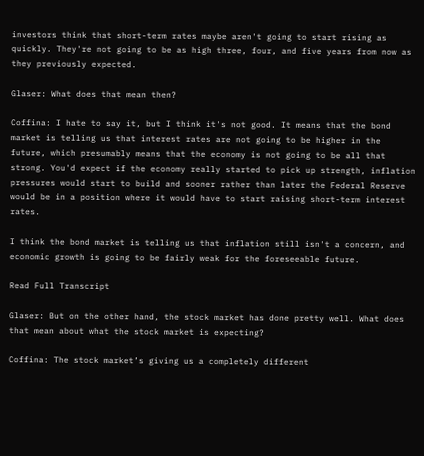investors think that short-term rates maybe aren't going to start rising as quickly. They're not going to be as high three, four, and five years from now as they previously expected.

Glaser: What does that mean then?

Coffina: I hate to say it, but I think it's not good. It means that the bond market is telling us that interest rates are not going to be higher in the future, which presumably means that the economy is not going to be all that strong. You'd expect if the economy really started to pick up strength, inflation pressures would start to build and sooner rather than later the Federal Reserve would be in a position where it would have to start raising short-term interest rates.

I think the bond market is telling us that inflation still isn't a concern, and economic growth is going to be fairly weak for the foreseeable future.

Read Full Transcript

Glaser: But on the other hand, the stock market has done pretty well. What does that mean about what the stock market is expecting?

Coffina: The stock market’s giving us a completely different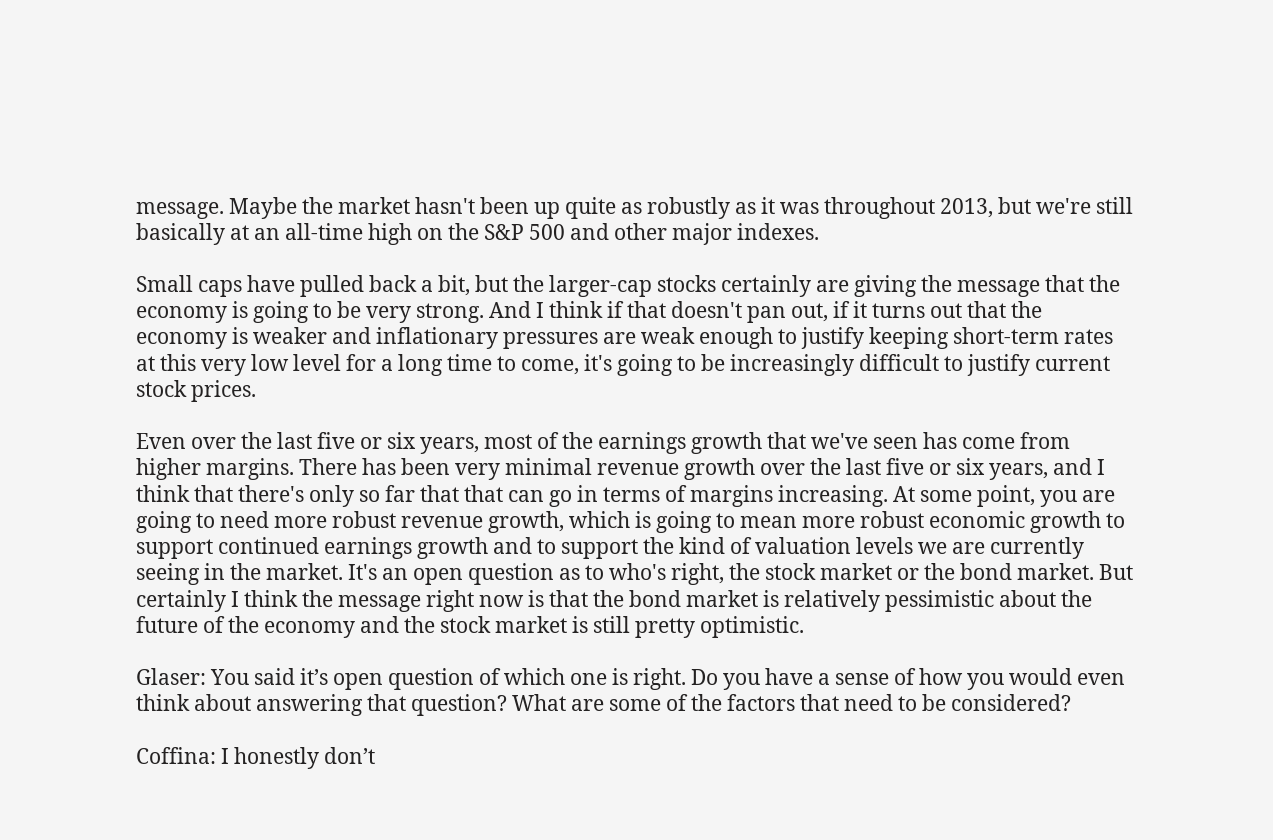message. Maybe the market hasn't been up quite as robustly as it was throughout 2013, but we're still basically at an all-time high on the S&P 500 and other major indexes.

Small caps have pulled back a bit, but the larger-cap stocks certainly are giving the message that the economy is going to be very strong. And I think if that doesn't pan out, if it turns out that the economy is weaker and inflationary pressures are weak enough to justify keeping short-term rates at this very low level for a long time to come, it's going to be increasingly difficult to justify current stock prices.

Even over the last five or six years, most of the earnings growth that we've seen has come from higher margins. There has been very minimal revenue growth over the last five or six years, and I think that there's only so far that that can go in terms of margins increasing. At some point, you are going to need more robust revenue growth, which is going to mean more robust economic growth to support continued earnings growth and to support the kind of valuation levels we are currently seeing in the market. It's an open question as to who's right, the stock market or the bond market. But certainly I think the message right now is that the bond market is relatively pessimistic about the future of the economy and the stock market is still pretty optimistic.

Glaser: You said it’s open question of which one is right. Do you have a sense of how you would even think about answering that question? What are some of the factors that need to be considered?

Coffina: I honestly don’t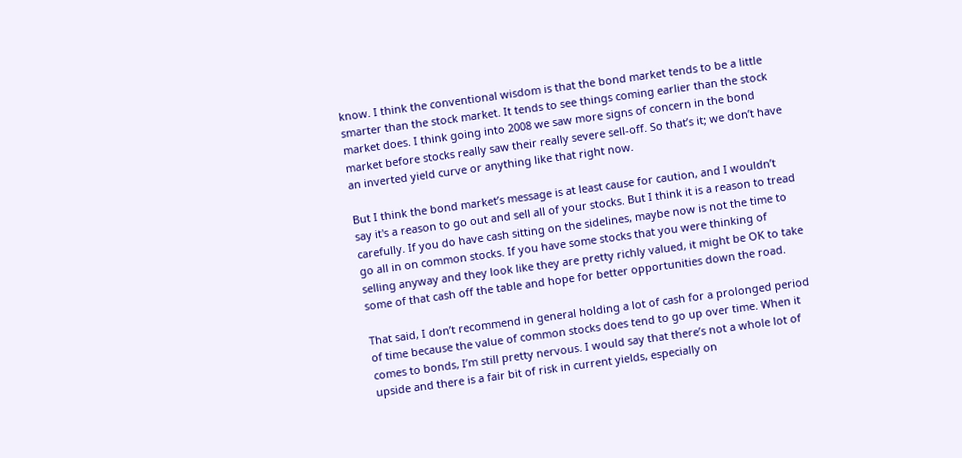know. I think the conventional wisdom is that the bond market tends to be a little smarter than the stock market. It tends to see things coming earlier than the stock market does. I think going into 2008 we saw more signs of concern in the bond market before stocks really saw their really severe sell-off. So that’s it; we don’t have an inverted yield curve or anything like that right now.

But I think the bond market’s message is at least cause for caution, and I wouldn’t say it's a reason to go out and sell all of your stocks. But I think it is a reason to tread carefully. If you do have cash sitting on the sidelines, maybe now is not the time to go all in on common stocks. If you have some stocks that you were thinking of selling anyway and they look like they are pretty richly valued, it might be OK to take some of that cash off the table and hope for better opportunities down the road.

That said, I don’t recommend in general holding a lot of cash for a prolonged period of time because the value of common stocks does tend to go up over time. When it comes to bonds, I’m still pretty nervous. I would say that there’s not a whole lot of upside and there is a fair bit of risk in current yields, especially on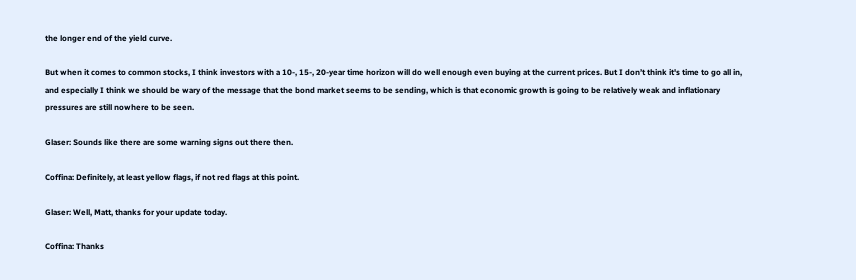the longer end of the yield curve.

But when it comes to common stocks, I think investors with a 10-, 15-, 20-year time horizon will do well enough even buying at the current prices. But I don’t think it's time to go all in, and especially I think we should be wary of the message that the bond market seems to be sending, which is that economic growth is going to be relatively weak and inflationary pressures are still nowhere to be seen.

Glaser: Sounds like there are some warning signs out there then.

Coffina: Definitely, at least yellow flags, if not red flags at this point.

Glaser: Well, Matt, thanks for your update today.

Coffina: Thanks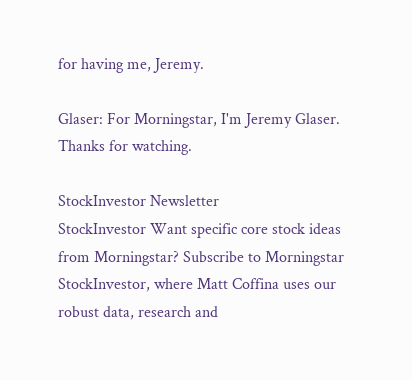for having me, Jeremy.

Glaser: For Morningstar, I'm Jeremy Glaser. Thanks for watching.

StockInvestor Newsletter
StockInvestor Want specific core stock ideas from Morningstar? Subscribe to Morningstar StockInvestor, where Matt Coffina uses our robust data, research and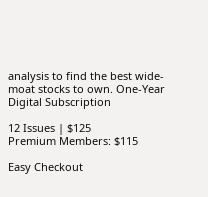analysis to find the best wide-moat stocks to own. One-Year Digital Subscription

12 Issues | $125
Premium Members: $115

Easy Checkout